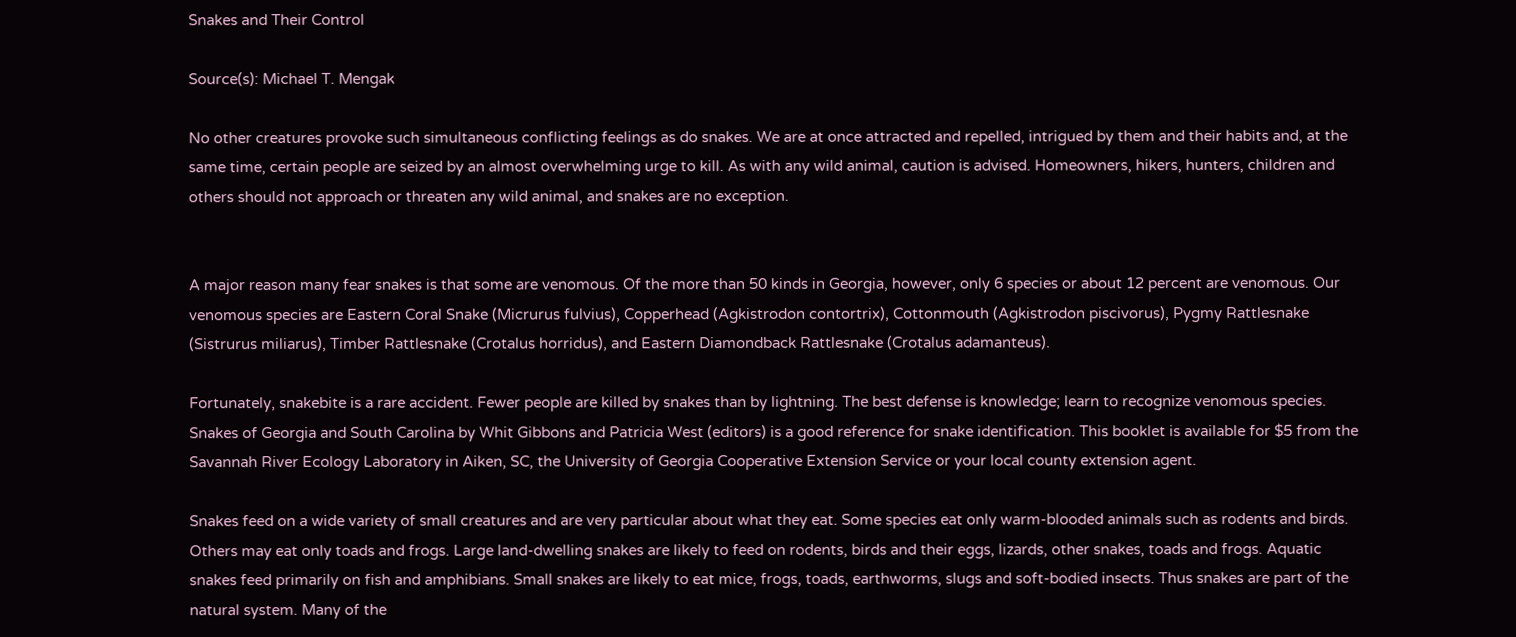Snakes and Their Control

Source(s): Michael T. Mengak

No other creatures provoke such simultaneous conflicting feelings as do snakes. We are at once attracted and repelled, intrigued by them and their habits and, at the same time, certain people are seized by an almost overwhelming urge to kill. As with any wild animal, caution is advised. Homeowners, hikers, hunters, children and others should not approach or threaten any wild animal, and snakes are no exception.


A major reason many fear snakes is that some are venomous. Of the more than 50 kinds in Georgia, however, only 6 species or about 12 percent are venomous. Our venomous species are Eastern Coral Snake (Micrurus fulvius), Copperhead (Agkistrodon contortrix), Cottonmouth (Agkistrodon piscivorus), Pygmy Rattlesnake (Sistrurus miliarus), Timber Rattlesnake (Crotalus horridus), and Eastern Diamondback Rattlesnake (Crotalus adamanteus).

Fortunately, snakebite is a rare accident. Fewer people are killed by snakes than by lightning. The best defense is knowledge; learn to recognize venomous species. Snakes of Georgia and South Carolina by Whit Gibbons and Patricia West (editors) is a good reference for snake identification. This booklet is available for $5 from the Savannah River Ecology Laboratory in Aiken, SC, the University of Georgia Cooperative Extension Service or your local county extension agent.

Snakes feed on a wide variety of small creatures and are very particular about what they eat. Some species eat only warm-blooded animals such as rodents and birds. Others may eat only toads and frogs. Large land-dwelling snakes are likely to feed on rodents, birds and their eggs, lizards, other snakes, toads and frogs. Aquatic snakes feed primarily on fish and amphibians. Small snakes are likely to eat mice, frogs, toads, earthworms, slugs and soft-bodied insects. Thus snakes are part of the natural system. Many of the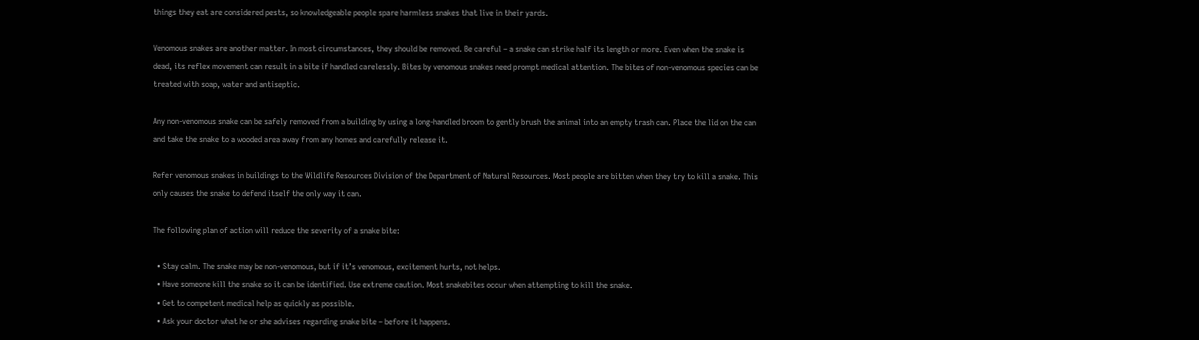things they eat are considered pests, so knowledgeable people spare harmless snakes that live in their yards.

Venomous snakes are another matter. In most circumstances, they should be removed. Be careful – a snake can strike half its length or more. Even when the snake is dead, its reflex movement can result in a bite if handled carelessly. Bites by venomous snakes need prompt medical attention. The bites of non-venomous species can be treated with soap, water and antiseptic.

Any non-venomous snake can be safely removed from a building by using a long-handled broom to gently brush the animal into an empty trash can. Place the lid on the can and take the snake to a wooded area away from any homes and carefully release it.

Refer venomous snakes in buildings to the Wildlife Resources Division of the Department of Natural Resources. Most people are bitten when they try to kill a snake. This only causes the snake to defend itself the only way it can.

The following plan of action will reduce the severity of a snake bite:

  • Stay calm. The snake may be non-venomous, but if it’s venomous, excitement hurts, not helps.
  • Have someone kill the snake so it can be identified. Use extreme caution. Most snakebites occur when attempting to kill the snake.
  • Get to competent medical help as quickly as possible.
  • Ask your doctor what he or she advises regarding snake bite – before it happens.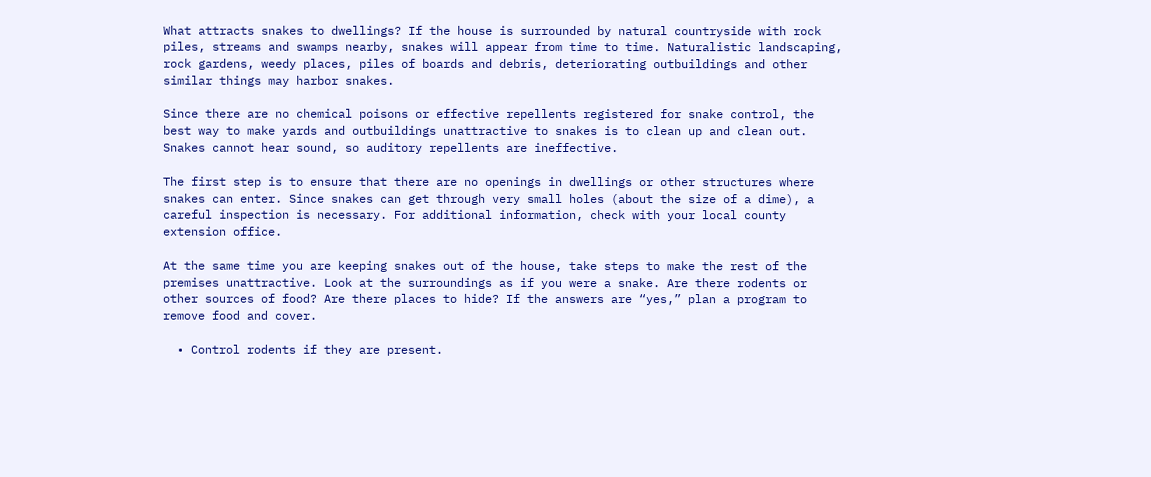What attracts snakes to dwellings? If the house is surrounded by natural countryside with rock piles, streams and swamps nearby, snakes will appear from time to time. Naturalistic landscaping, rock gardens, weedy places, piles of boards and debris, deteriorating outbuildings and other similar things may harbor snakes.

Since there are no chemical poisons or effective repellents registered for snake control, the best way to make yards and outbuildings unattractive to snakes is to clean up and clean out. Snakes cannot hear sound, so auditory repellents are ineffective.

The first step is to ensure that there are no openings in dwellings or other structures where snakes can enter. Since snakes can get through very small holes (about the size of a dime), a careful inspection is necessary. For additional information, check with your local county extension office.

At the same time you are keeping snakes out of the house, take steps to make the rest of the premises unattractive. Look at the surroundings as if you were a snake. Are there rodents or other sources of food? Are there places to hide? If the answers are “yes,” plan a program to remove food and cover.

  • Control rodents if they are present.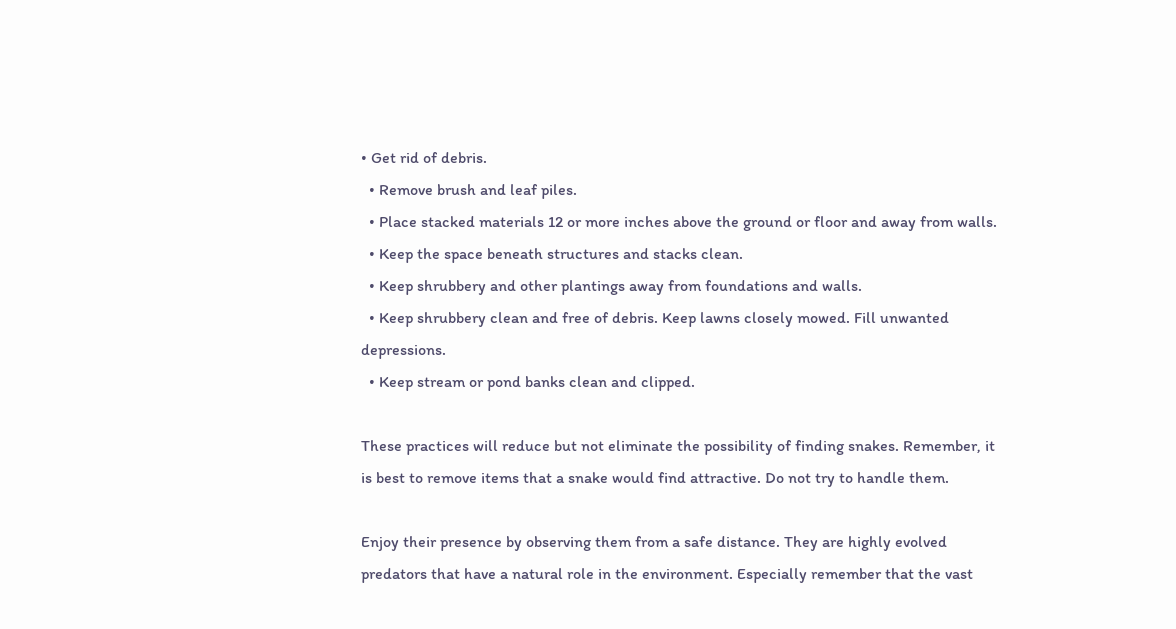• Get rid of debris.
  • Remove brush and leaf piles.
  • Place stacked materials 12 or more inches above the ground or floor and away from walls.
  • Keep the space beneath structures and stacks clean.
  • Keep shrubbery and other plantings away from foundations and walls.
  • Keep shrubbery clean and free of debris. Keep lawns closely mowed. Fill unwanted depressions.
  • Keep stream or pond banks clean and clipped.

These practices will reduce but not eliminate the possibility of finding snakes. Remember, it is best to remove items that a snake would find attractive. Do not try to handle them.

Enjoy their presence by observing them from a safe distance. They are highly evolved predators that have a natural role in the environment. Especially remember that the vast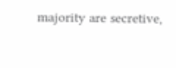majority are secretive,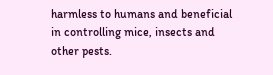harmless to humans and beneficial in controlling mice, insects and other pests.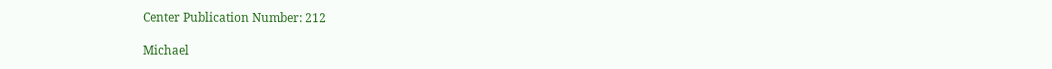Center Publication Number: 212

Michael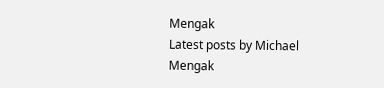Mengak
Latest posts by Michael Mengak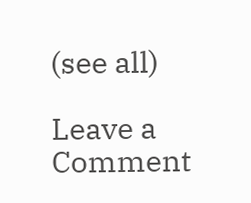(see all)

Leave a Comment